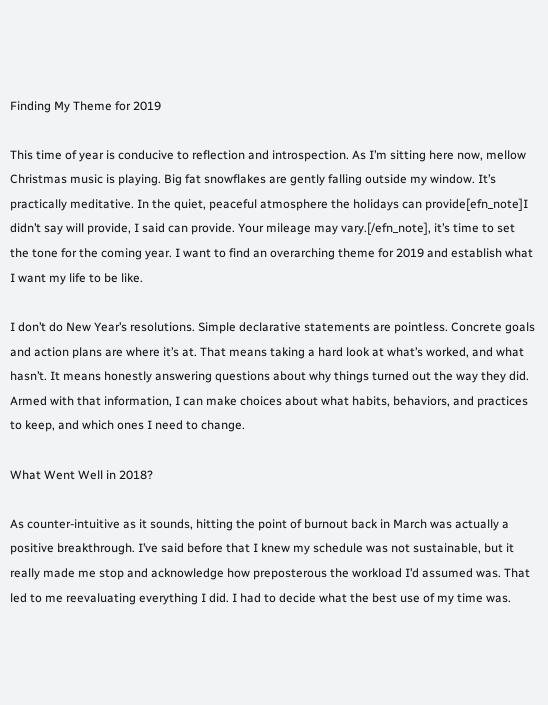Finding My Theme for 2019

This time of year is conducive to reflection and introspection. As I’m sitting here now, mellow Christmas music is playing. Big fat snowflakes are gently falling outside my window. It’s practically meditative. In the quiet, peaceful atmosphere the holidays can provide[efn_note]I didn’t say will provide, I said can provide. Your mileage may vary.[/efn_note], it’s time to set the tone for the coming year. I want to find an overarching theme for 2019 and establish what I want my life to be like.

I don’t do New Year’s resolutions. Simple declarative statements are pointless. Concrete goals and action plans are where it’s at. That means taking a hard look at what’s worked, and what hasn’t. It means honestly answering questions about why things turned out the way they did. Armed with that information, I can make choices about what habits, behaviors, and practices to keep, and which ones I need to change.

What Went Well in 2018?

As counter-intuitive as it sounds, hitting the point of burnout back in March was actually a positive breakthrough. I’ve said before that I knew my schedule was not sustainable, but it really made me stop and acknowledge how preposterous the workload I’d assumed was. That led to me reevaluating everything I did. I had to decide what the best use of my time was.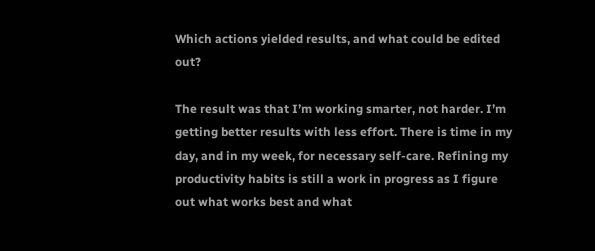Which actions yielded results, and what could be edited out?

The result was that I’m working smarter, not harder. I’m getting better results with less effort. There is time in my day, and in my week, for necessary self-care. Refining my productivity habits is still a work in progress as I figure out what works best and what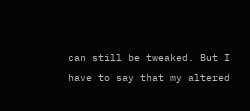can still be tweaked. But I have to say that my altered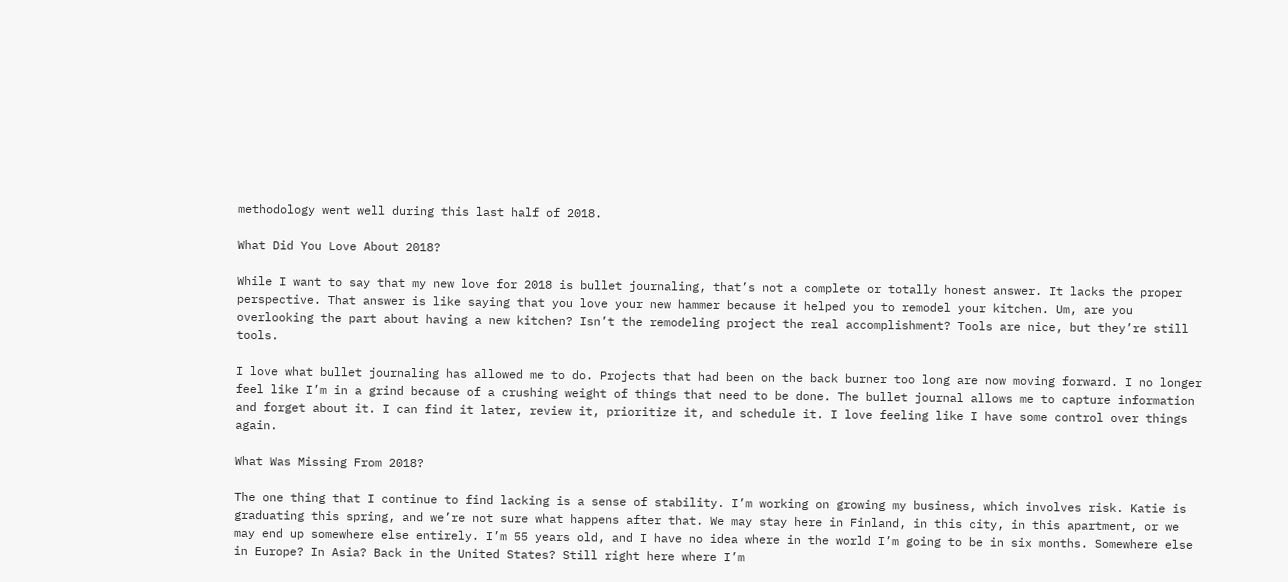methodology went well during this last half of 2018.

What Did You Love About 2018?

While I want to say that my new love for 2018 is bullet journaling, that’s not a complete or totally honest answer. It lacks the proper perspective. That answer is like saying that you love your new hammer because it helped you to remodel your kitchen. Um, are you overlooking the part about having a new kitchen? Isn’t the remodeling project the real accomplishment? Tools are nice, but they’re still tools.

I love what bullet journaling has allowed me to do. Projects that had been on the back burner too long are now moving forward. I no longer feel like I’m in a grind because of a crushing weight of things that need to be done. The bullet journal allows me to capture information and forget about it. I can find it later, review it, prioritize it, and schedule it. I love feeling like I have some control over things again.

What Was Missing From 2018?

The one thing that I continue to find lacking is a sense of stability. I’m working on growing my business, which involves risk. Katie is graduating this spring, and we’re not sure what happens after that. We may stay here in Finland, in this city, in this apartment, or we may end up somewhere else entirely. I’m 55 years old, and I have no idea where in the world I’m going to be in six months. Somewhere else in Europe? In Asia? Back in the United States? Still right here where I’m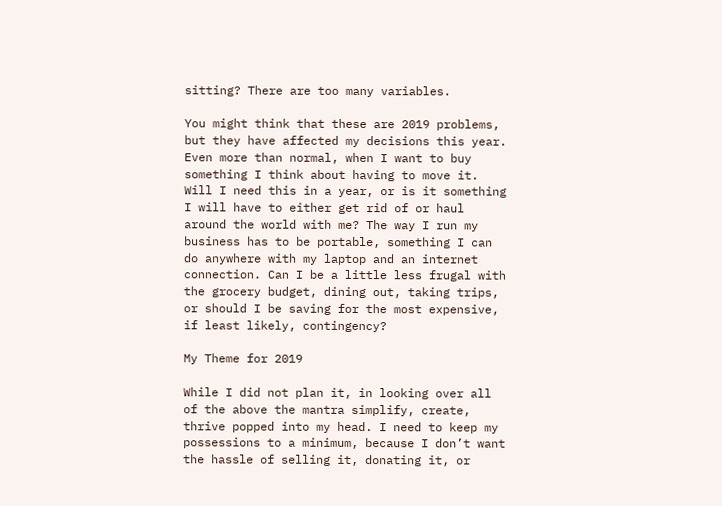sitting? There are too many variables.

You might think that these are 2019 problems, but they have affected my decisions this year. Even more than normal, when I want to buy something I think about having to move it. Will I need this in a year, or is it something I will have to either get rid of or haul around the world with me? The way I run my business has to be portable, something I can do anywhere with my laptop and an internet connection. Can I be a little less frugal with the grocery budget, dining out, taking trips, or should I be saving for the most expensive, if least likely, contingency?

My Theme for 2019

While I did not plan it, in looking over all of the above the mantra simplify, create, thrive popped into my head. I need to keep my possessions to a minimum, because I don’t want the hassle of selling it, donating it, or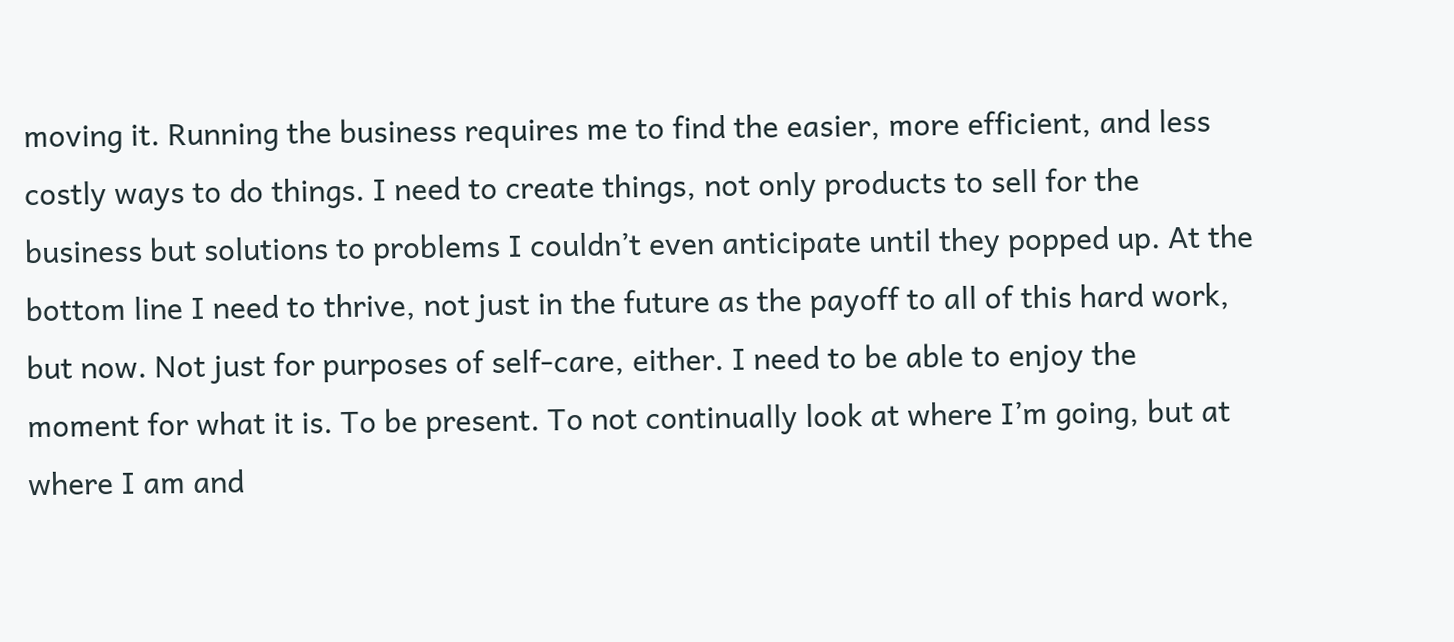moving it. Running the business requires me to find the easier, more efficient, and less costly ways to do things. I need to create things, not only products to sell for the business but solutions to problems I couldn’t even anticipate until they popped up. At the bottom line I need to thrive, not just in the future as the payoff to all of this hard work, but now. Not just for purposes of self-care, either. I need to be able to enjoy the moment for what it is. To be present. To not continually look at where I’m going, but at where I am and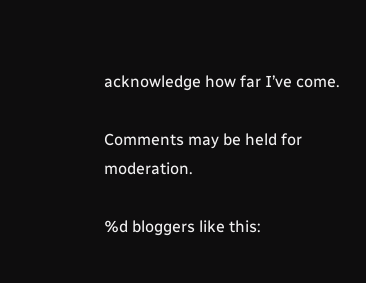acknowledge how far I’ve come.

Comments may be held for moderation.

%d bloggers like this: